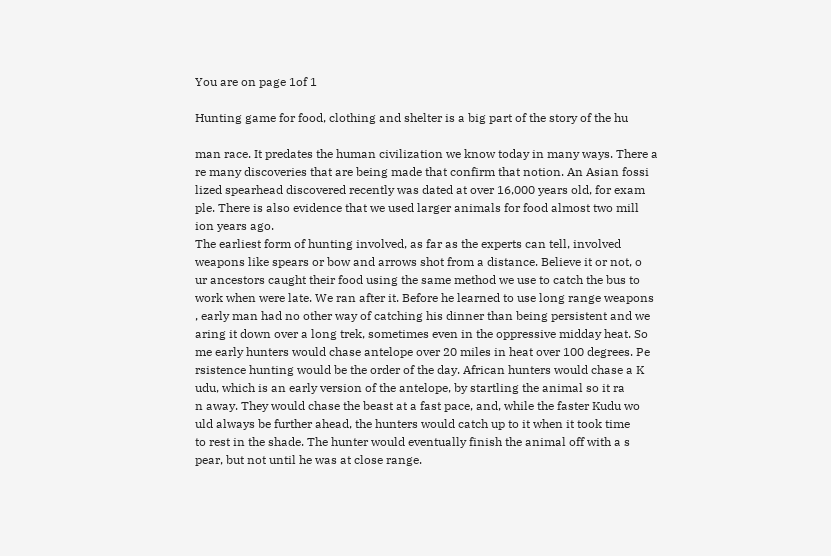You are on page 1of 1

Hunting game for food, clothing and shelter is a big part of the story of the hu

man race. It predates the human civilization we know today in many ways. There a
re many discoveries that are being made that confirm that notion. An Asian fossi
lized spearhead discovered recently was dated at over 16,000 years old, for exam
ple. There is also evidence that we used larger animals for food almost two mill
ion years ago.
The earliest form of hunting involved, as far as the experts can tell, involved
weapons like spears or bow and arrows shot from a distance. Believe it or not, o
ur ancestors caught their food using the same method we use to catch the bus to
work when were late. We ran after it. Before he learned to use long range weapons
, early man had no other way of catching his dinner than being persistent and we
aring it down over a long trek, sometimes even in the oppressive midday heat. So
me early hunters would chase antelope over 20 miles in heat over 100 degrees. Pe
rsistence hunting would be the order of the day. African hunters would chase a K
udu, which is an early version of the antelope, by startling the animal so it ra
n away. They would chase the beast at a fast pace, and, while the faster Kudu wo
uld always be further ahead, the hunters would catch up to it when it took time
to rest in the shade. The hunter would eventually finish the animal off with a s
pear, but not until he was at close range.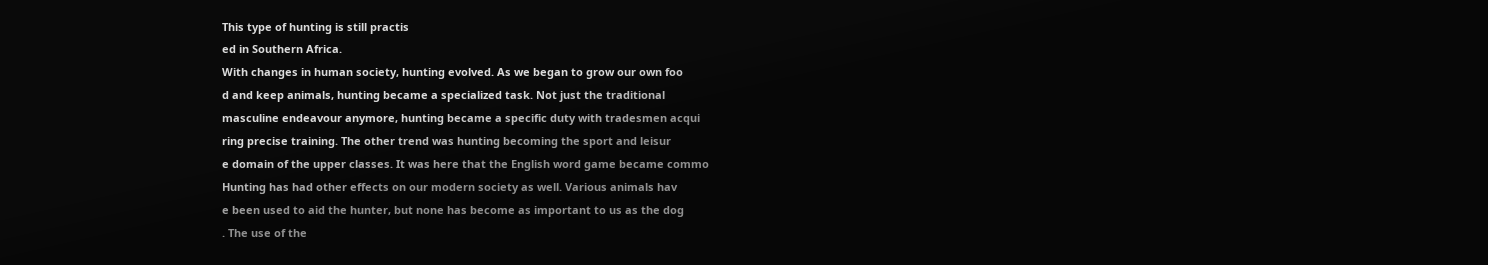This type of hunting is still practis
ed in Southern Africa.
With changes in human society, hunting evolved. As we began to grow our own foo
d and keep animals, hunting became a specialized task. Not just the traditional
masculine endeavour anymore, hunting became a specific duty with tradesmen acqui
ring precise training. The other trend was hunting becoming the sport and leisur
e domain of the upper classes. It was here that the English word game became commo
Hunting has had other effects on our modern society as well. Various animals hav
e been used to aid the hunter, but none has become as important to us as the dog
. The use of the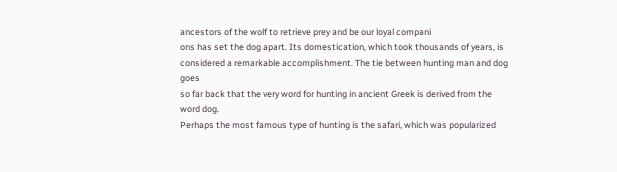ancestors of the wolf to retrieve prey and be our loyal compani
ons has set the dog apart. Its domestication, which took thousands of years, is
considered a remarkable accomplishment. The tie between hunting man and dog goes
so far back that the very word for hunting in ancient Greek is derived from the
word dog.
Perhaps the most famous type of hunting is the safari, which was popularized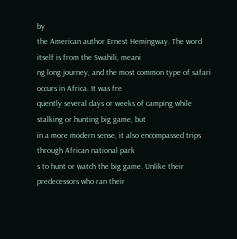by
the American author Ernest Hemingway. The word itself is from the Swahili, meani
ng long journey, and the most common type of safari occurs in Africa. It was fre
quently several days or weeks of camping while stalking or hunting big game, but
in a more modern sense, it also encompassed trips through African national park
s to hunt or watch the big game. Unlike their predecessors who ran their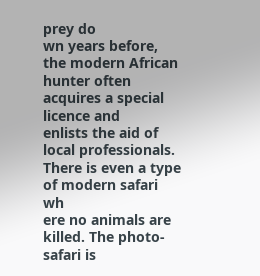prey do
wn years before, the modern African hunter often acquires a special licence and
enlists the aid of local professionals. There is even a type of modern safari wh
ere no animals are killed. The photo-safari is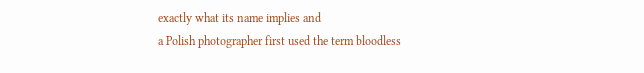exactly what its name implies and
a Polish photographer first used the term bloodless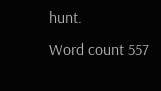hunt.
Word count 557